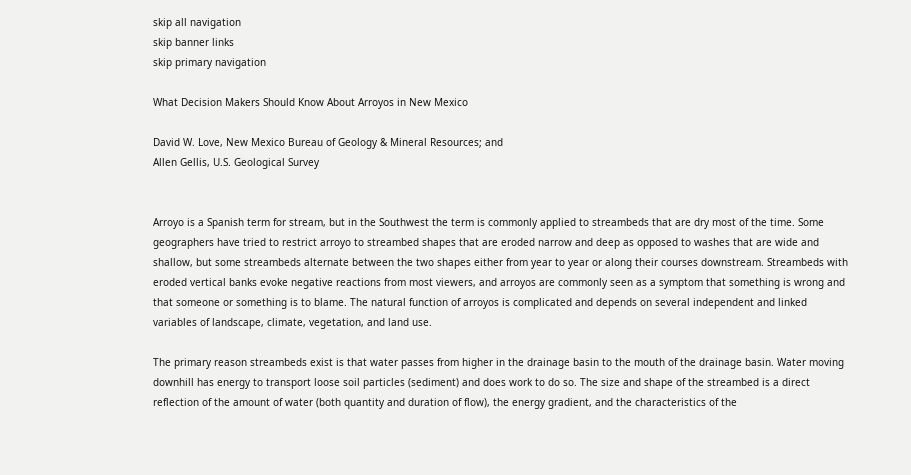skip all navigation
skip banner links
skip primary navigation

What Decision Makers Should Know About Arroyos in New Mexico

David W. Love, New Mexico Bureau of Geology & Mineral Resources; and
Allen Gellis, U.S. Geological Survey


Arroyo is a Spanish term for stream, but in the Southwest the term is commonly applied to streambeds that are dry most of the time. Some geographers have tried to restrict arroyo to streambed shapes that are eroded narrow and deep as opposed to washes that are wide and shallow, but some streambeds alternate between the two shapes either from year to year or along their courses downstream. Streambeds with eroded vertical banks evoke negative reactions from most viewers, and arroyos are commonly seen as a symptom that something is wrong and that someone or something is to blame. The natural function of arroyos is complicated and depends on several independent and linked variables of landscape, climate, vegetation, and land use.

The primary reason streambeds exist is that water passes from higher in the drainage basin to the mouth of the drainage basin. Water moving downhill has energy to transport loose soil particles (sediment) and does work to do so. The size and shape of the streambed is a direct reflection of the amount of water (both quantity and duration of flow), the energy gradient, and the characteristics of the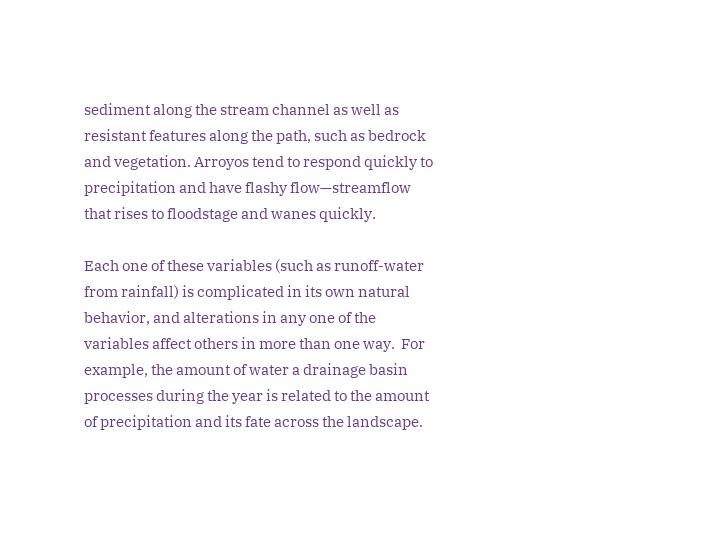sediment along the stream channel as well as resistant features along the path, such as bedrock and vegetation. Arroyos tend to respond quickly to precipitation and have flashy flow—streamflow that rises to floodstage and wanes quickly.

Each one of these variables (such as runoff-water from rainfall) is complicated in its own natural behavior, and alterations in any one of the variables affect others in more than one way.  For example, the amount of water a drainage basin processes during the year is related to the amount of precipitation and its fate across the landscape.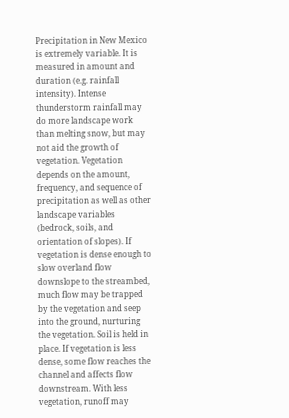Precipitation in New Mexico is extremely variable. It is measured in amount and duration (e.g. rainfall intensity). Intense thunderstorm rainfall may do more landscape work than melting snow, but may not aid the growth of vegetation. Vegetation depends on the amount, frequency, and sequence of precipitation as well as other landscape variables (bedrock, soils, and orientation of slopes). If vegetation is dense enough to slow overland flow downslope to the streambed, much flow may be trapped by the vegetation and seep into the ground, nurturing the vegetation. Soil is held in place. If vegetation is less dense, some flow reaches the channel and affects flow downstream. With less vegetation, runoff may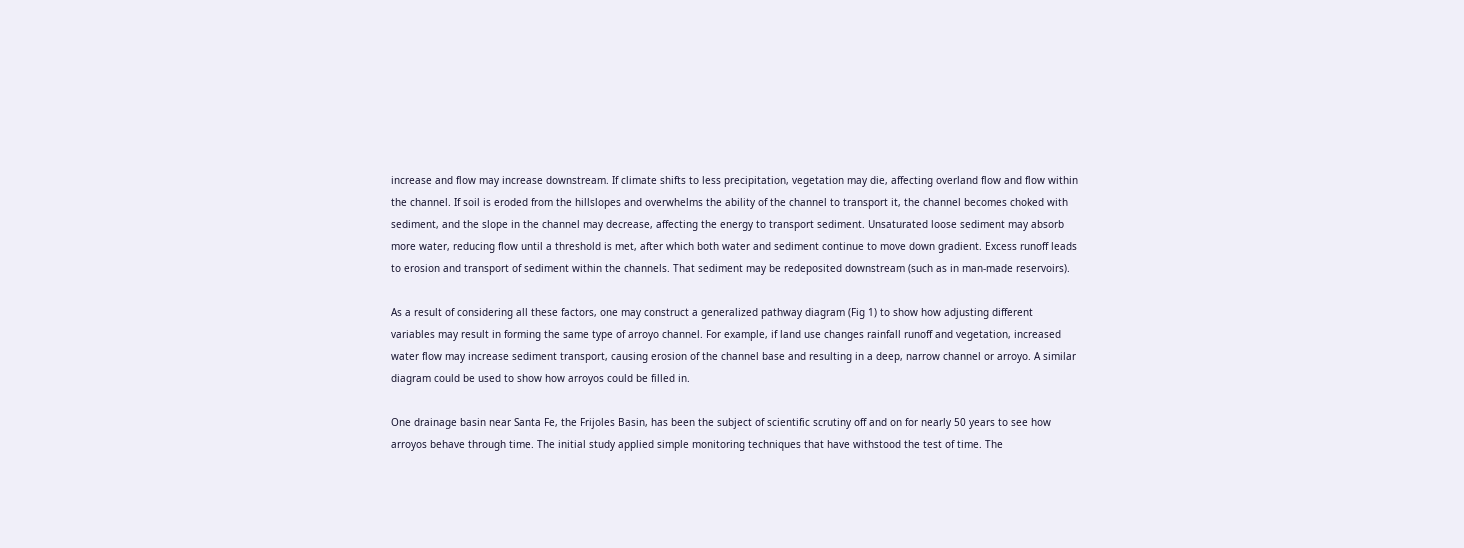increase and flow may increase downstream. If climate shifts to less precipitation, vegetation may die, affecting overland flow and flow within the channel. If soil is eroded from the hillslopes and overwhelms the ability of the channel to transport it, the channel becomes choked with sediment, and the slope in the channel may decrease, affecting the energy to transport sediment. Unsaturated loose sediment may absorb more water, reducing flow until a threshold is met, after which both water and sediment continue to move down gradient. Excess runoff leads to erosion and transport of sediment within the channels. That sediment may be redeposited downstream (such as in man-made reservoirs).

As a result of considering all these factors, one may construct a generalized pathway diagram (Fig 1) to show how adjusting different variables may result in forming the same type of arroyo channel. For example, if land use changes rainfall runoff and vegetation, increased water flow may increase sediment transport, causing erosion of the channel base and resulting in a deep, narrow channel or arroyo. A similar diagram could be used to show how arroyos could be filled in.

One drainage basin near Santa Fe, the Frijoles Basin, has been the subject of scientific scrutiny off and on for nearly 50 years to see how arroyos behave through time. The initial study applied simple monitoring techniques that have withstood the test of time. The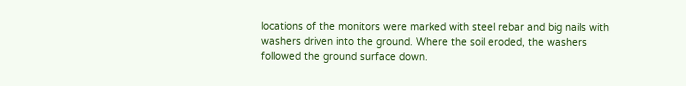locations of the monitors were marked with steel rebar and big nails with washers driven into the ground. Where the soil eroded, the washers followed the ground surface down.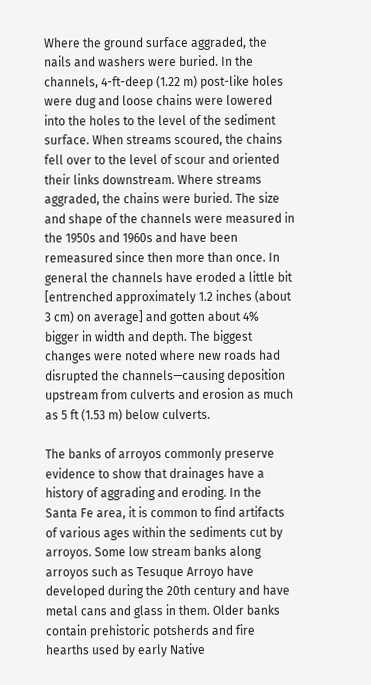Where the ground surface aggraded, the nails and washers were buried. In the channels, 4-ft-deep (1.22 m) post-like holes were dug and loose chains were lowered into the holes to the level of the sediment surface. When streams scoured, the chains fell over to the level of scour and oriented their links downstream. Where streams aggraded, the chains were buried. The size and shape of the channels were measured in the 1950s and 1960s and have been remeasured since then more than once. In general the channels have eroded a little bit [entrenched approximately 1.2 inches (about 3 cm) on average] and gotten about 4% bigger in width and depth. The biggest changes were noted where new roads had disrupted the channels—causing deposition upstream from culverts and erosion as much as 5 ft (1.53 m) below culverts.

The banks of arroyos commonly preserve evidence to show that drainages have a history of aggrading and eroding. In the Santa Fe area, it is common to find artifacts of various ages within the sediments cut by arroyos. Some low stream banks along arroyos such as Tesuque Arroyo have developed during the 20th century and have metal cans and glass in them. Older banks contain prehistoric potsherds and fire hearths used by early Native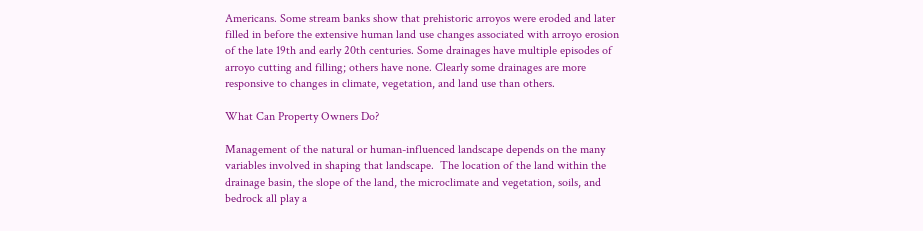Americans. Some stream banks show that prehistoric arroyos were eroded and later filled in before the extensive human land use changes associated with arroyo erosion of the late 19th and early 20th centuries. Some drainages have multiple episodes of arroyo cutting and filling; others have none. Clearly some drainages are more responsive to changes in climate, vegetation, and land use than others.

What Can Property Owners Do?

Management of the natural or human-influenced landscape depends on the many variables involved in shaping that landscape.  The location of the land within the drainage basin, the slope of the land, the microclimate and vegetation, soils, and bedrock all play a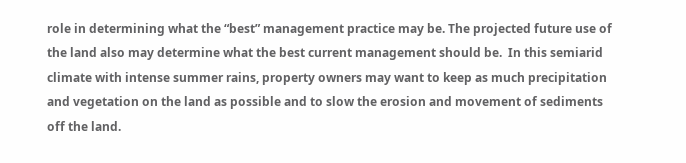role in determining what the “best” management practice may be. The projected future use of the land also may determine what the best current management should be.  In this semiarid climate with intense summer rains, property owners may want to keep as much precipitation and vegetation on the land as possible and to slow the erosion and movement of sediments off the land.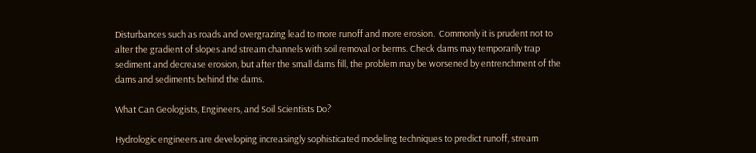Disturbances such as roads and overgrazing lead to more runoff and more erosion.  Commonly it is prudent not to alter the gradient of slopes and stream channels with soil removal or berms. Check dams may temporarily trap sediment and decrease erosion, but after the small dams fill, the problem may be worsened by entrenchment of the dams and sediments behind the dams.

What Can Geologists, Engineers, and Soil Scientists Do?

Hydrologic engineers are developing increasingly sophisticated modeling techniques to predict runoff, stream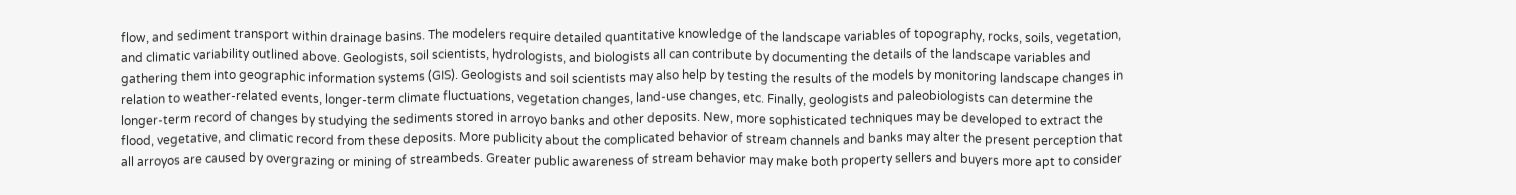flow, and sediment transport within drainage basins. The modelers require detailed quantitative knowledge of the landscape variables of topography, rocks, soils, vegetation, and climatic variability outlined above. Geologists, soil scientists, hydrologists, and biologists all can contribute by documenting the details of the landscape variables and gathering them into geographic information systems (GIS). Geologists and soil scientists may also help by testing the results of the models by monitoring landscape changes in relation to weather-related events, longer-term climate fluctuations, vegetation changes, land-use changes, etc. Finally, geologists and paleobiologists can determine the longer-term record of changes by studying the sediments stored in arroyo banks and other deposits. New, more sophisticated techniques may be developed to extract the flood, vegetative, and climatic record from these deposits. More publicity about the complicated behavior of stream channels and banks may alter the present perception that all arroyos are caused by overgrazing or mining of streambeds. Greater public awareness of stream behavior may make both property sellers and buyers more apt to consider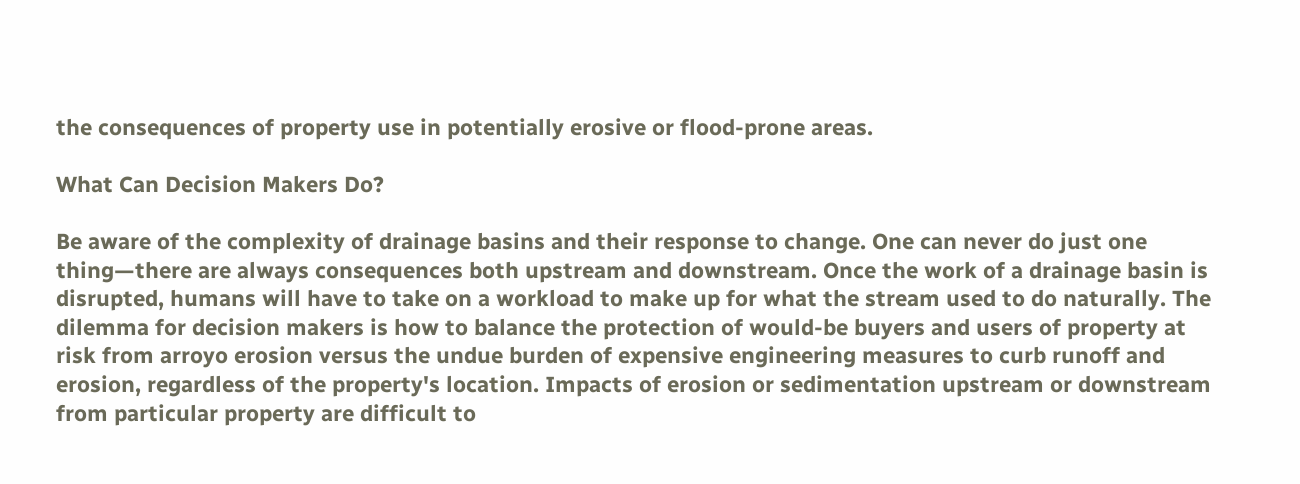the consequences of property use in potentially erosive or flood-prone areas.

What Can Decision Makers Do?

Be aware of the complexity of drainage basins and their response to change. One can never do just one thing—there are always consequences both upstream and downstream. Once the work of a drainage basin is disrupted, humans will have to take on a workload to make up for what the stream used to do naturally. The dilemma for decision makers is how to balance the protection of would-be buyers and users of property at risk from arroyo erosion versus the undue burden of expensive engineering measures to curb runoff and erosion, regardless of the property's location. Impacts of erosion or sedimentation upstream or downstream from particular property are difficult to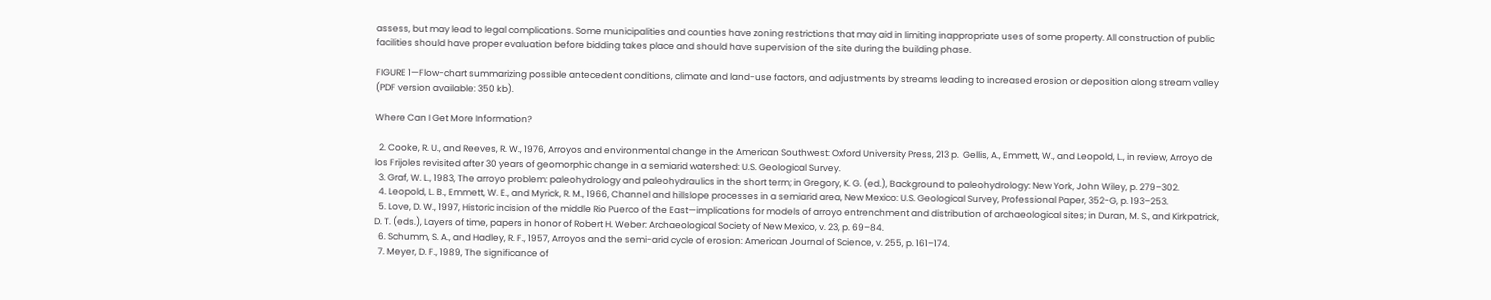assess, but may lead to legal complications. Some municipalities and counties have zoning restrictions that may aid in limiting inappropriate uses of some property. All construction of public facilities should have proper evaluation before bidding takes place and should have supervision of the site during the building phase.

FIGURE 1—Flow-chart summarizing possible antecedent conditions, climate and land-use factors, and adjustments by streams leading to increased erosion or deposition along stream valley (PDF version available: 350 kb).

Where Can I Get More Information?

  2. Cooke, R. U., and Reeves, R. W., 1976, Arroyos and environmental change in the American Southwest: Oxford University Press, 213 p.  Gellis, A., Emmett, W., and Leopold, L., in review, Arroyo de los Frijoles revisited after 30 years of geomorphic change in a semiarid watershed: U.S. Geological Survey.
  3. Graf, W. L., 1983, The arroyo problem: paleohydrology and paleohydraulics in the short term; in Gregory, K. G. (ed.), Background to paleohydrology: New York, John Wiley, p. 279–302.
  4. Leopold, L. B., Emmett, W. E., and Myrick, R. M., 1966, Channel and hillslope processes in a semiarid area, New Mexico: U.S. Geological Survey, Professional Paper, 352-G, p. 193–253.
  5. Love, D. W., 1997, Historic incision of the middle Rio Puerco of the East—implications for models of arroyo entrenchment and distribution of archaeological sites; in Duran, M. S., and Kirkpatrick, D. T. (eds.), Layers of time, papers in honor of Robert H. Weber: Archaeological Society of New Mexico, v. 23, p. 69–84.
  6. Schumm, S. A., and Hadley, R. F., 1957, Arroyos and the semi-arid cycle of erosion: American Journal of Science, v. 255, p. 161–174.
  7. Meyer, D. F., 1989, The significance of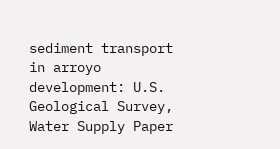sediment transport in arroyo development: U.S. Geological Survey, Water Supply Paper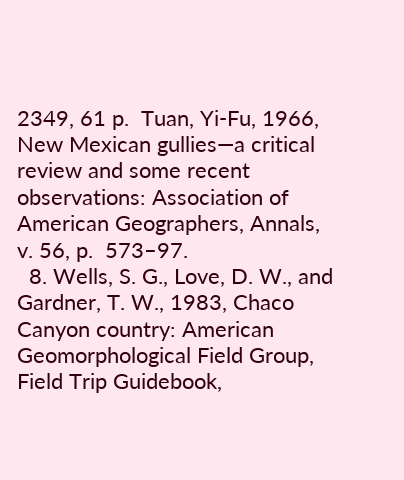2349, 61 p.  Tuan, Yi-Fu, 1966, New Mexican gullies—a critical review and some recent observations: Association of American Geographers, Annals, v. 56, p.  573–97.
  8. Wells, S. G., Love, D. W., and Gardner, T. W., 1983, Chaco Canyon country: American Geomorphological Field Group, Field Trip Guidebook,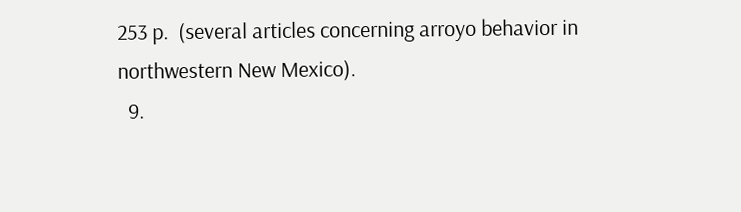253 p.  (several articles concerning arroyo behavior in northwestern New Mexico).
  9.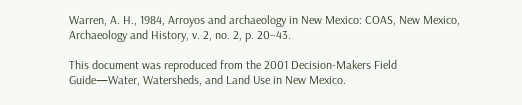Warren, A. H., 1984, Arroyos and archaeology in New Mexico: COAS, New Mexico, Archaeology and History, v. 2, no. 2, p. 20–43.

This document was reproduced from the 2001 Decision-Makers Field Guide—Water, Watersheds, and Land Use in New Mexico.